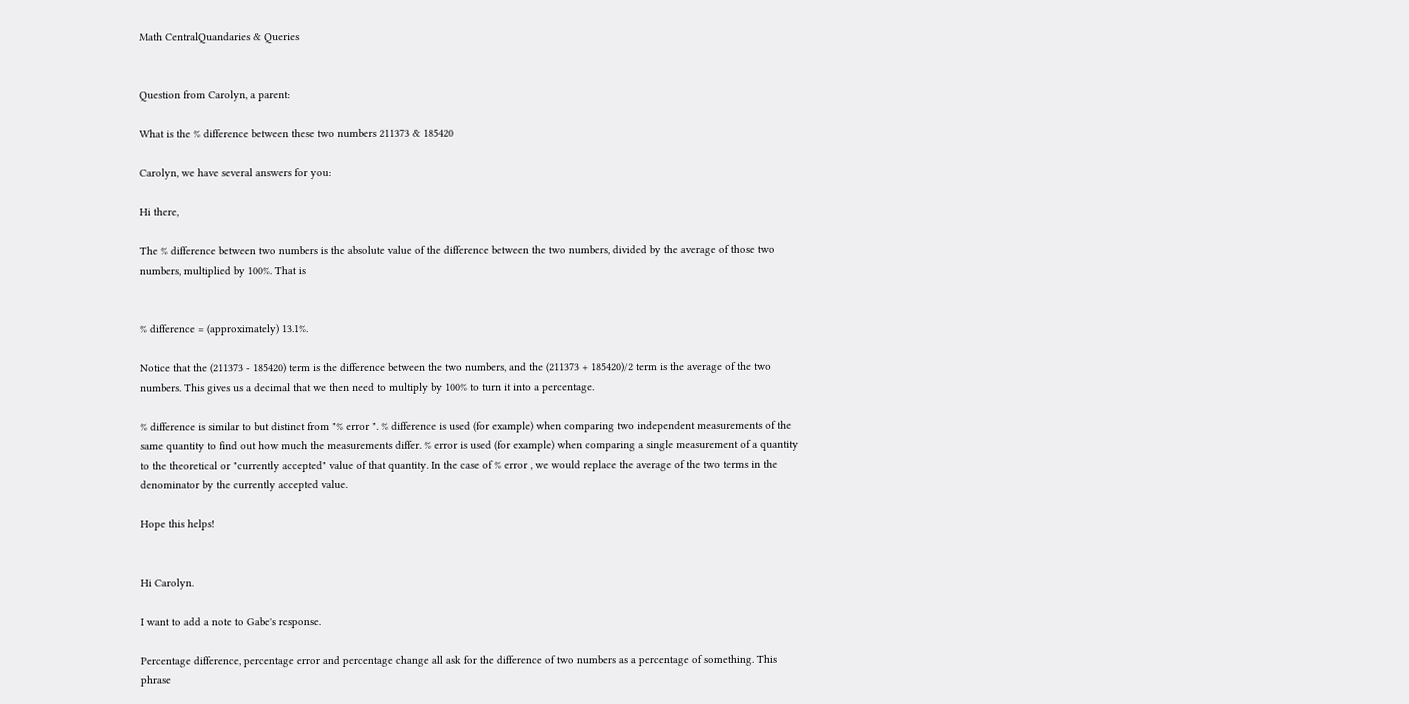Math CentralQuandaries & Queries


Question from Carolyn, a parent:

What is the % difference between these two numbers 211373 & 185420

Carolyn, we have several answers for you:

Hi there,

The % difference between two numbers is the absolute value of the difference between the two numbers, divided by the average of those two numbers, multiplied by 100%. That is


% difference = (approximately) 13.1%.

Notice that the (211373 - 185420) term is the difference between the two numbers, and the (211373 + 185420)/2 term is the average of the two numbers. This gives us a decimal that we then need to multiply by 100% to turn it into a percentage.

% difference is similar to but distinct from "% error ". % difference is used (for example) when comparing two independent measurements of the same quantity to find out how much the measurements differ. % error is used (for example) when comparing a single measurement of a quantity to the theoretical or "currently accepted" value of that quantity. In the case of % error , we would replace the average of the two terms in the denominator by the currently accepted value.

Hope this helps!


Hi Carolyn.

I want to add a note to Gabe's response.

Percentage difference, percentage error and percentage change all ask for the difference of two numbers as a percentage of something. This phrase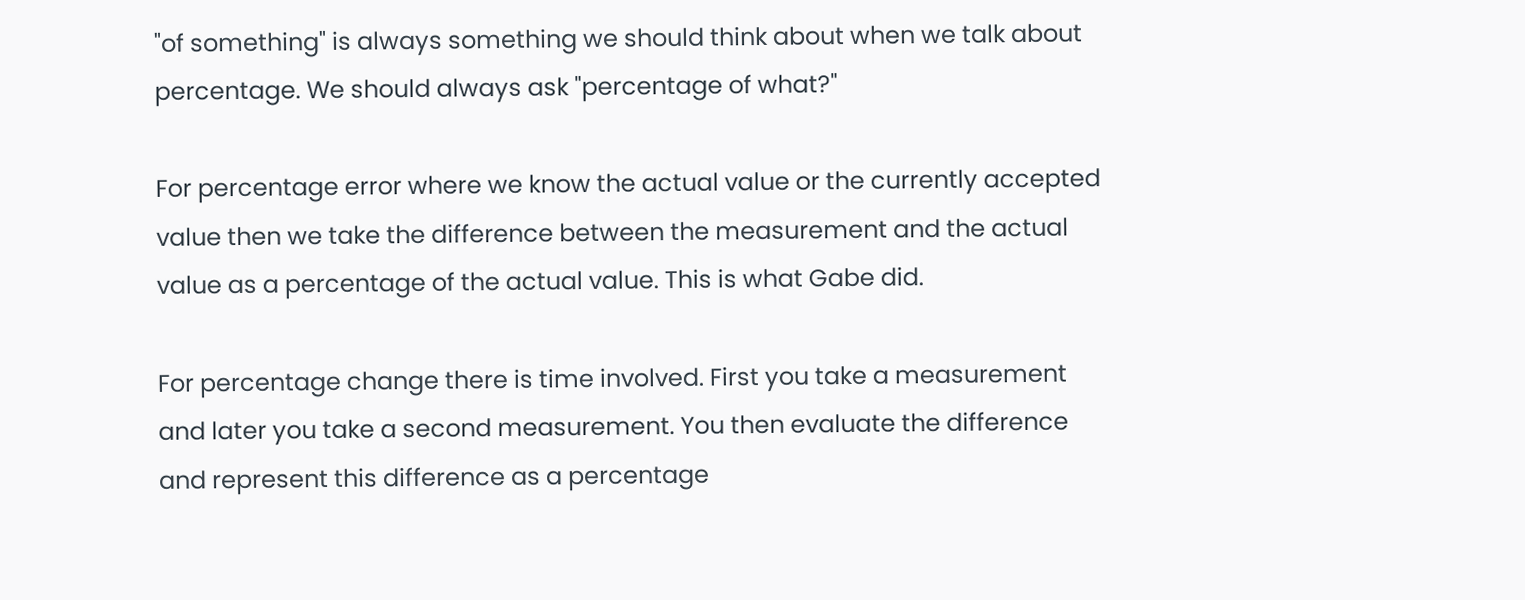"of something" is always something we should think about when we talk about percentage. We should always ask "percentage of what?"

For percentage error where we know the actual value or the currently accepted value then we take the difference between the measurement and the actual value as a percentage of the actual value. This is what Gabe did.

For percentage change there is time involved. First you take a measurement and later you take a second measurement. You then evaluate the difference and represent this difference as a percentage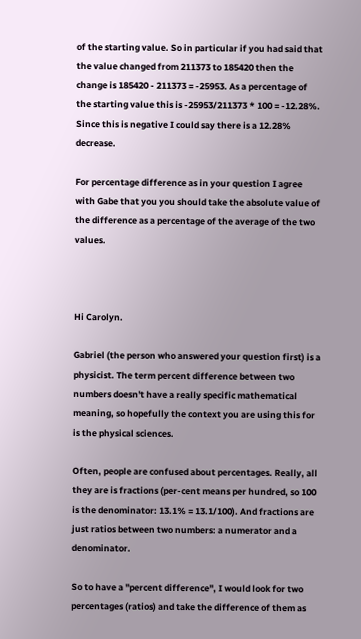of the starting value. So in particular if you had said that the value changed from 211373 to 185420 then the change is 185420 - 211373 = -25953. As a percentage of the starting value this is -25953/211373 * 100 = -12.28%. Since this is negative I could say there is a 12.28% decrease.

For percentage difference as in your question I agree with Gabe that you you should take the absolute value of the difference as a percentage of the average of the two values.



Hi Carolyn.

Gabriel (the person who answered your question first) is a physicist. The term percent difference between two numbers doesn't have a really specific mathematical meaning, so hopefully the context you are using this for is the physical sciences.

Often, people are confused about percentages. Really, all they are is fractions (per-cent means per hundred, so 100 is the denominator: 13.1% = 13.1/100). And fractions are just ratios between two numbers: a numerator and a denominator.

So to have a "percent difference", I would look for two percentages (ratios) and take the difference of them as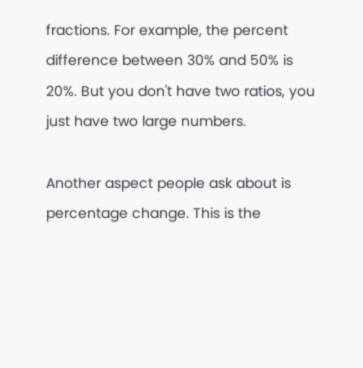fractions. For example, the percent difference between 30% and 50% is 20%. But you don't have two ratios, you just have two large numbers.

Another aspect people ask about is percentage change. This is the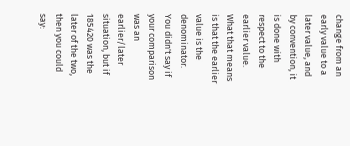change from an early value to a later value, and by convention, it is done with respect to the earlier value. What that means is that the earlier value is the denominator. You didn't say if your comparison was an earlier/later situation, but if 185420 was the later of the two, then you could say: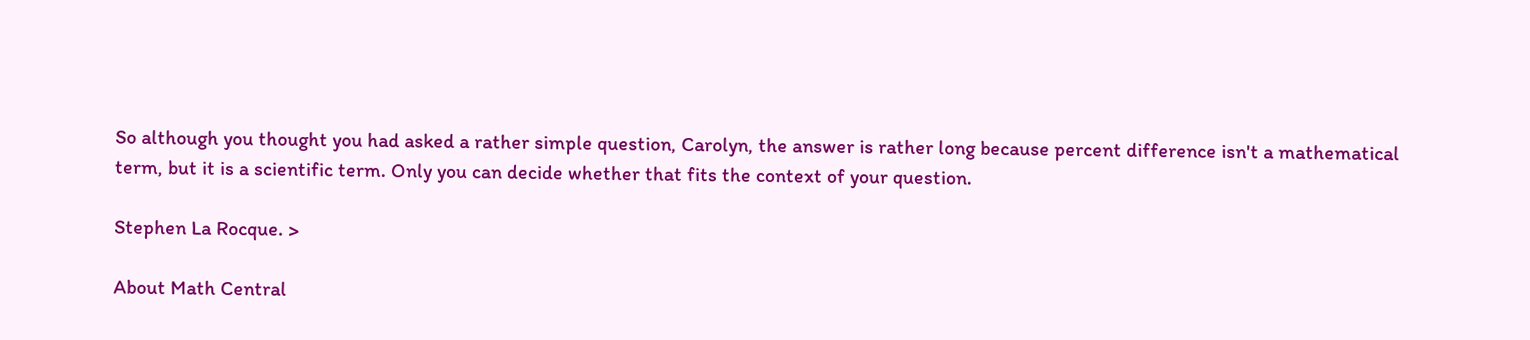So although you thought you had asked a rather simple question, Carolyn, the answer is rather long because percent difference isn't a mathematical term, but it is a scientific term. Only you can decide whether that fits the context of your question.

Stephen La Rocque. >

About Math Central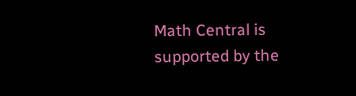Math Central is supported by the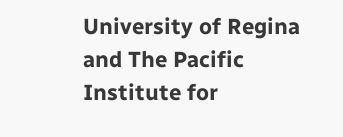University of Regina and The Pacific Institute for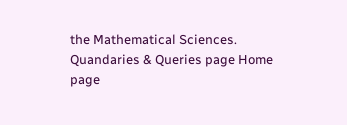the Mathematical Sciences.
Quandaries & Queries page Home page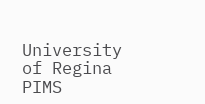University of Regina PIMS